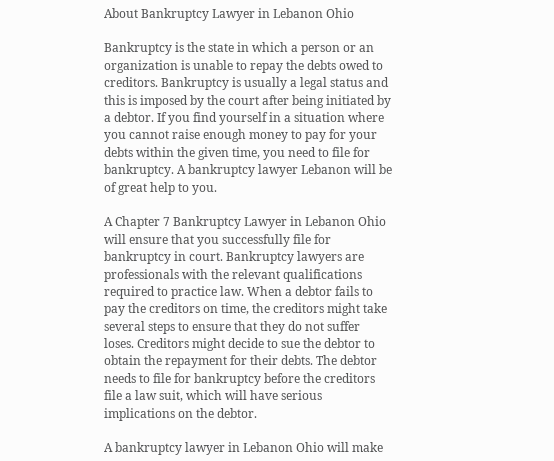About Bankruptcy Lawyer in Lebanon Ohio

Bankruptcy is the state in which a person or an organization is unable to repay the debts owed to creditors. Bankruptcy is usually a legal status and this is imposed by the court after being initiated by a debtor. If you find yourself in a situation where you cannot raise enough money to pay for your debts within the given time, you need to file for bankruptcy. A bankruptcy lawyer Lebanon will be of great help to you.

A Chapter 7 Bankruptcy Lawyer in Lebanon Ohio will ensure that you successfully file for bankruptcy in court. Bankruptcy lawyers are professionals with the relevant qualifications required to practice law. When a debtor fails to pay the creditors on time, the creditors might take several steps to ensure that they do not suffer loses. Creditors might decide to sue the debtor to obtain the repayment for their debts. The debtor needs to file for bankruptcy before the creditors file a law suit, which will have serious implications on the debtor.

A bankruptcy lawyer in Lebanon Ohio will make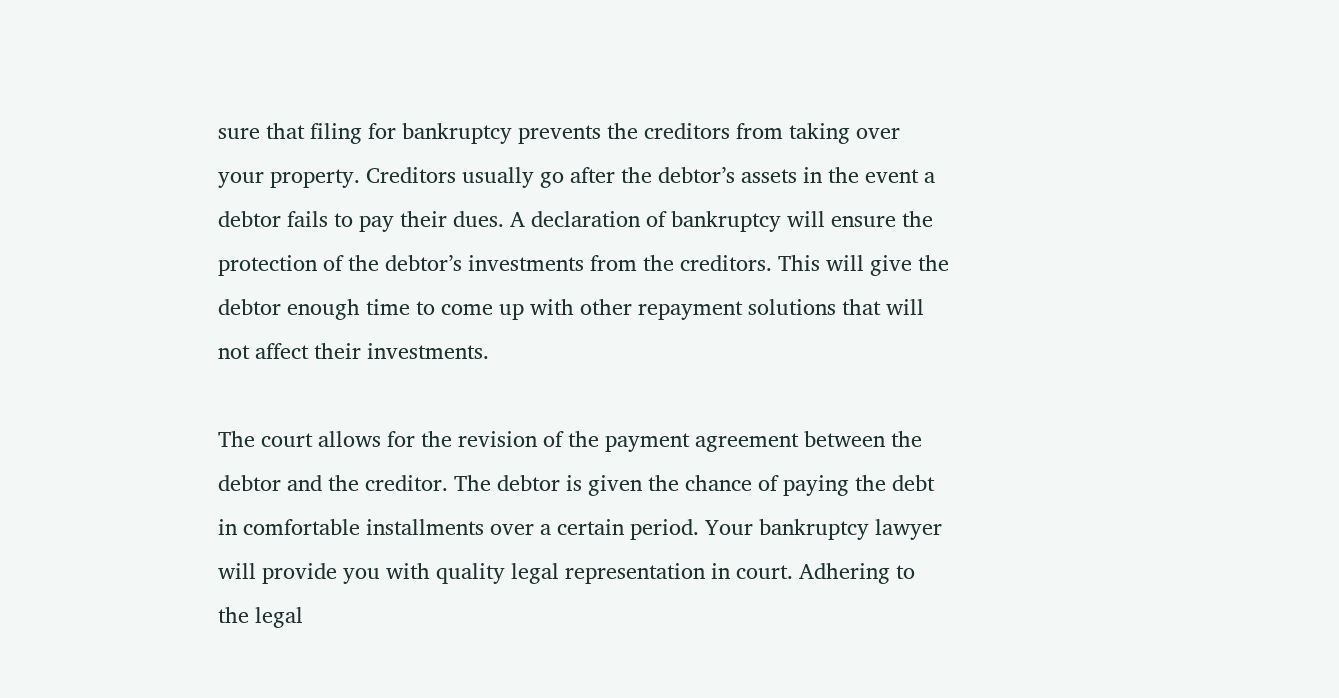sure that filing for bankruptcy prevents the creditors from taking over your property. Creditors usually go after the debtor’s assets in the event a debtor fails to pay their dues. A declaration of bankruptcy will ensure the protection of the debtor’s investments from the creditors. This will give the debtor enough time to come up with other repayment solutions that will not affect their investments.

The court allows for the revision of the payment agreement between the debtor and the creditor. The debtor is given the chance of paying the debt in comfortable installments over a certain period. Your bankruptcy lawyer will provide you with quality legal representation in court. Adhering to the legal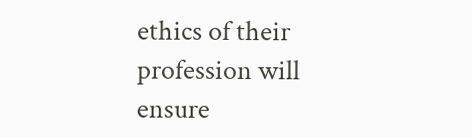ethics of their profession will ensure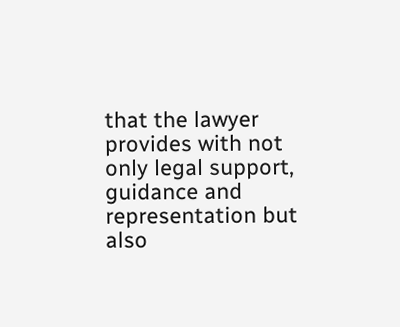that the lawyer provides with not only legal support, guidance and representation but also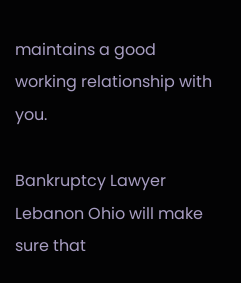maintains a good working relationship with you.

Bankruptcy Lawyer Lebanon Ohio will make sure that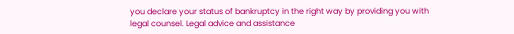you declare your status of bankruptcy in the right way by providing you with legal counsel. Legal advice and assistance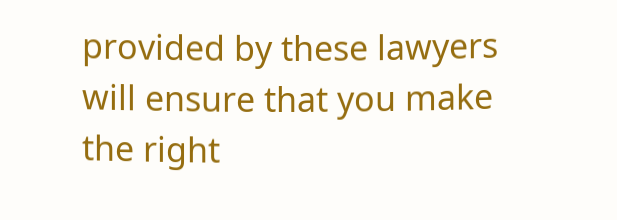provided by these lawyers will ensure that you make the right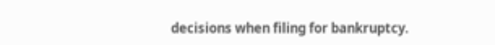decisions when filing for bankruptcy.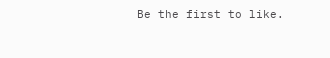Be the first to like.